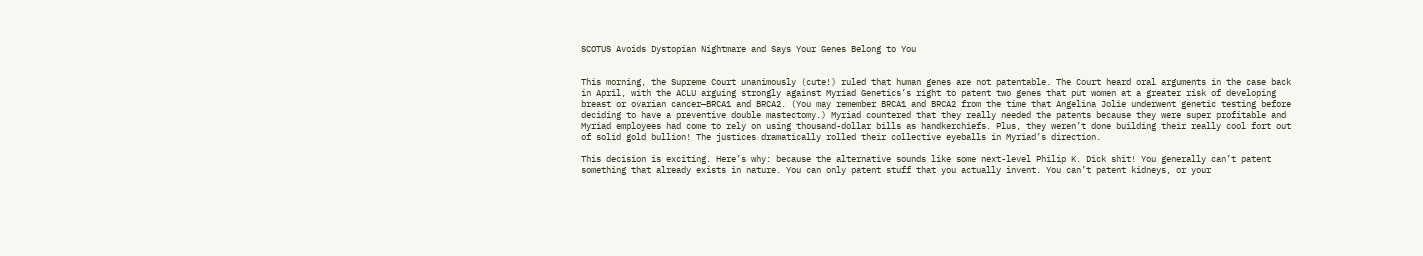SCOTUS Avoids Dystopian Nightmare and Says Your Genes Belong to You


This morning, the Supreme Court unanimously (cute!) ruled that human genes are not patentable. The Court heard oral arguments in the case back in April, with the ACLU arguing strongly against Myriad Genetics’s right to patent two genes that put women at a greater risk of developing breast or ovarian cancer—BRCA1 and BRCA2. (You may remember BRCA1 and BRCA2 from the time that Angelina Jolie underwent genetic testing before deciding to have a preventive double mastectomy.) Myriad countered that they really needed the patents because they were super profitable and Myriad employees had come to rely on using thousand-dollar bills as handkerchiefs. Plus, they weren’t done building their really cool fort out of solid gold bullion! The justices dramatically rolled their collective eyeballs in Myriad’s direction.

This decision is exciting. Here’s why: because the alternative sounds like some next-level Philip K. Dick shit! You generally can’t patent something that already exists in nature. You can only patent stuff that you actually invent. You can’t patent kidneys, or your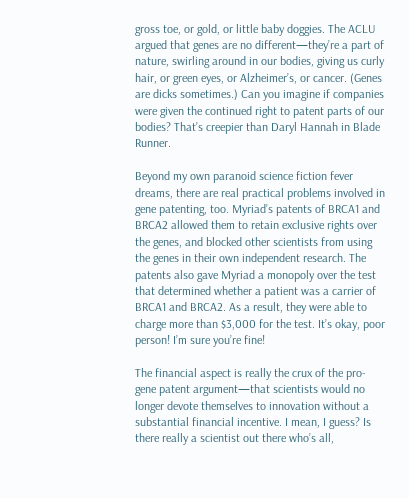gross toe, or gold, or little baby doggies. The ACLU argued that genes are no different—they’re a part of nature, swirling around in our bodies, giving us curly hair, or green eyes, or Alzheimer’s, or cancer. (Genes are dicks sometimes.) Can you imagine if companies were given the continued right to patent parts of our bodies? That’s creepier than Daryl Hannah in Blade Runner.

Beyond my own paranoid science fiction fever dreams, there are real practical problems involved in gene patenting, too. Myriad’s patents of BRCA1 and BRCA2 allowed them to retain exclusive rights over the genes, and blocked other scientists from using the genes in their own independent research. The patents also gave Myriad a monopoly over the test that determined whether a patient was a carrier of BRCA1 and BRCA2. As a result, they were able to charge more than $3,000 for the test. It’s okay, poor person! I’m sure you’re fine!

The financial aspect is really the crux of the pro-gene patent argument—that scientists would no longer devote themselves to innovation without a substantial financial incentive. I mean, I guess? Is there really a scientist out there who’s all,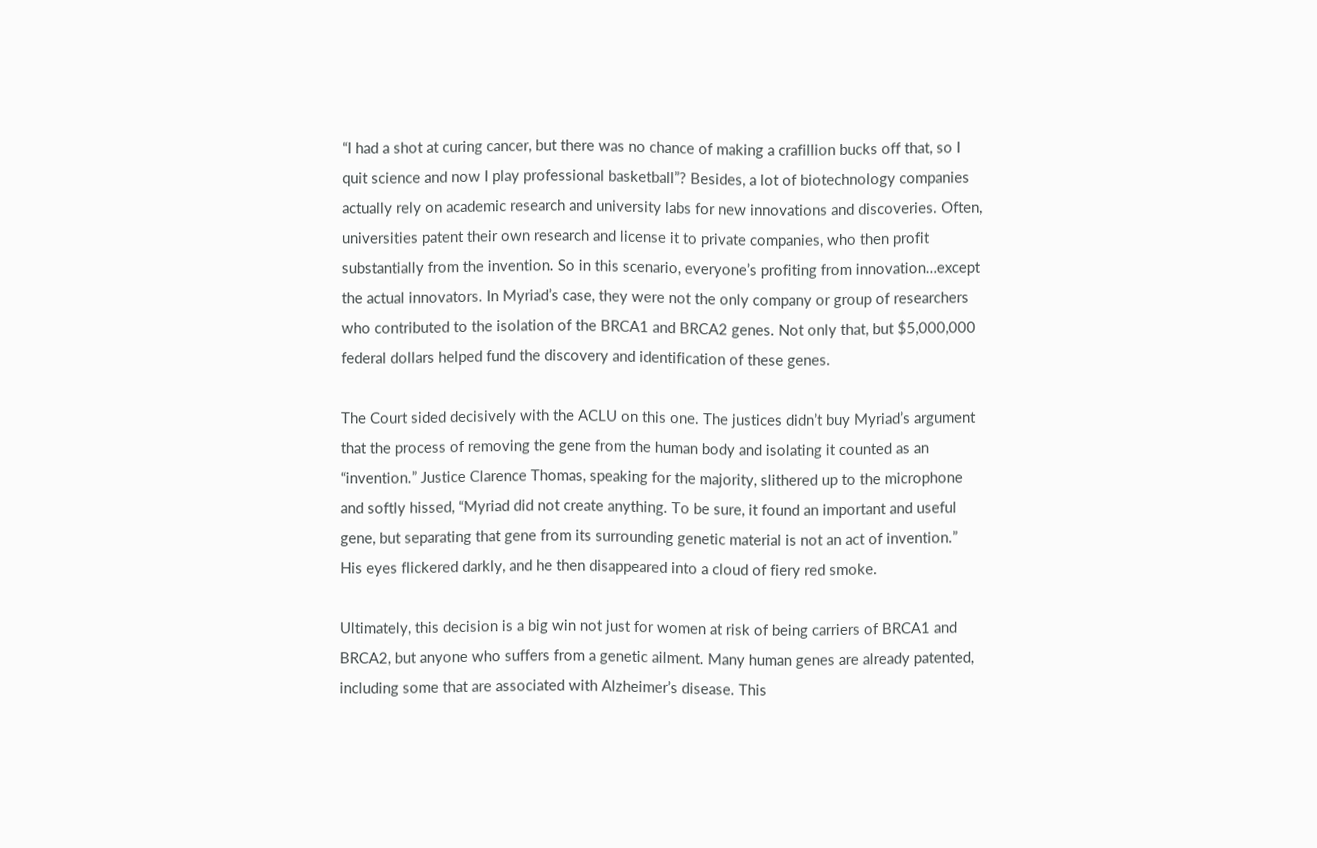“I had a shot at curing cancer, but there was no chance of making a crafillion bucks off that, so I quit science and now I play professional basketball”? Besides, a lot of biotechnology companies actually rely on academic research and university labs for new innovations and discoveries. Often, universities patent their own research and license it to private companies, who then profit substantially from the invention. So in this scenario, everyone’s profiting from innovation…except the actual innovators. In Myriad’s case, they were not the only company or group of researchers who contributed to the isolation of the BRCA1 and BRCA2 genes. Not only that, but $5,000,000 federal dollars helped fund the discovery and identification of these genes.

The Court sided decisively with the ACLU on this one. The justices didn’t buy Myriad’s argument that the process of removing the gene from the human body and isolating it counted as an “invention.” Justice Clarence Thomas, speaking for the majority, slithered up to the microphone and softly hissed, “Myriad did not create anything. To be sure, it found an important and useful gene, but separating that gene from its surrounding genetic material is not an act of invention.” His eyes flickered darkly, and he then disappeared into a cloud of fiery red smoke.

Ultimately, this decision is a big win not just for women at risk of being carriers of BRCA1 and BRCA2, but anyone who suffers from a genetic ailment. Many human genes are already patented, including some that are associated with Alzheimer’s disease. This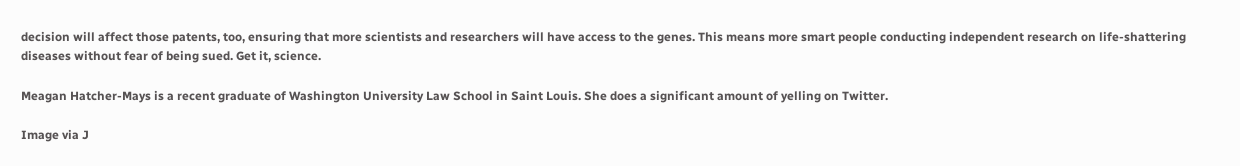decision will affect those patents, too, ensuring that more scientists and researchers will have access to the genes. This means more smart people conducting independent research on life-shattering diseases without fear of being sued. Get it, science.

Meagan Hatcher-Mays is a recent graduate of Washington University Law School in Saint Louis. She does a significant amount of yelling on Twitter.

Image via J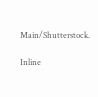Main/Shutterstock.

Inline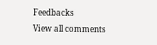Feedbacks
View all comments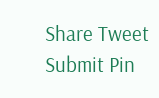Share Tweet Submit Pin